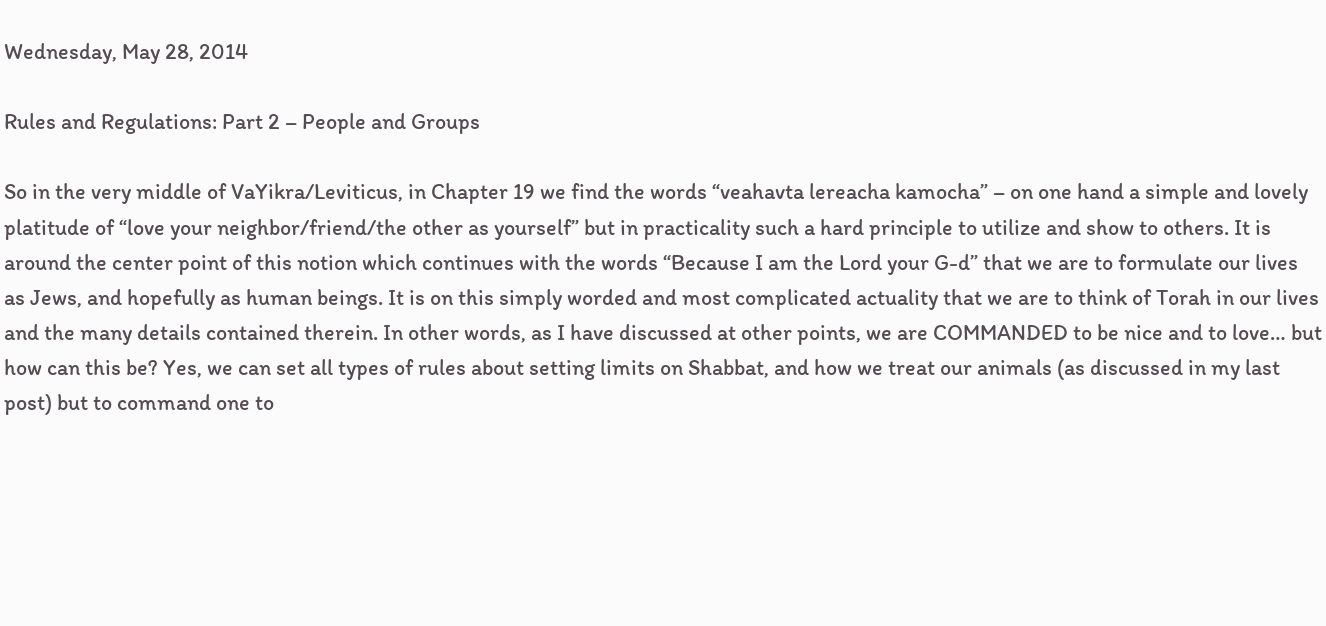Wednesday, May 28, 2014

Rules and Regulations: Part 2 – People and Groups

So in the very middle of VaYikra/Leviticus, in Chapter 19 we find the words “veahavta lereacha kamocha” – on one hand a simple and lovely platitude of “love your neighbor/friend/the other as yourself” but in practicality such a hard principle to utilize and show to others. It is around the center point of this notion which continues with the words “Because I am the Lord your G-d” that we are to formulate our lives as Jews, and hopefully as human beings. It is on this simply worded and most complicated actuality that we are to think of Torah in our lives and the many details contained therein. In other words, as I have discussed at other points, we are COMMANDED to be nice and to love… but how can this be? Yes, we can set all types of rules about setting limits on Shabbat, and how we treat our animals (as discussed in my last post) but to command one to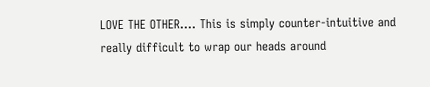LOVE THE OTHER…. This is simply counter-intuitive and really difficult to wrap our heads around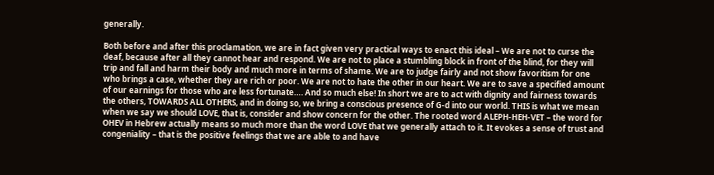generally.

Both before and after this proclamation, we are in fact given very practical ways to enact this ideal – We are not to curse the deaf, because after all they cannot hear and respond. We are not to place a stumbling block in front of the blind, for they will trip and fall and harm their body and much more in terms of shame. We are to judge fairly and not show favoritism for one who brings a case, whether they are rich or poor. We are not to hate the other in our heart. We are to save a specified amount of our earnings for those who are less fortunate…. And so much else! In short we are to act with dignity and fairness towards the others, TOWARDS ALL OTHERS, and in doing so, we bring a conscious presence of G-d into our world. THIS is what we mean when we say we should LOVE, that is, consider and show concern for the other. The rooted word ALEPH-HEH-VET – the word for OHEV in Hebrew actually means so much more than the word LOVE that we generally attach to it. It evokes a sense of trust and congeniality – that is the positive feelings that we are able to and have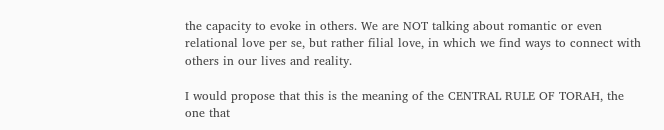the capacity to evoke in others. We are NOT talking about romantic or even relational love per se, but rather filial love, in which we find ways to connect with others in our lives and reality.

I would propose that this is the meaning of the CENTRAL RULE OF TORAH, the one that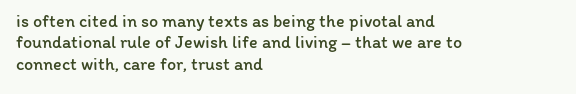is often cited in so many texts as being the pivotal and foundational rule of Jewish life and living – that we are to connect with, care for, trust and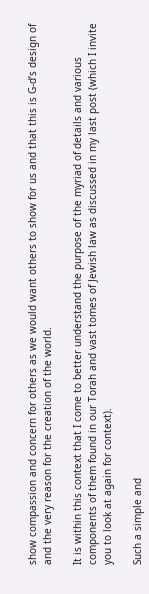show compassion and concern for others as we would want others to show for us and that this is G-d’s design of and the very reason for the creation of the world.

It is within this context that I come to better understand the purpose of the myriad of details and various components of them found in our Torah and vast tomes of Jewish law as discussed in my last post (which I invite you to look at again for context).

Such a simple and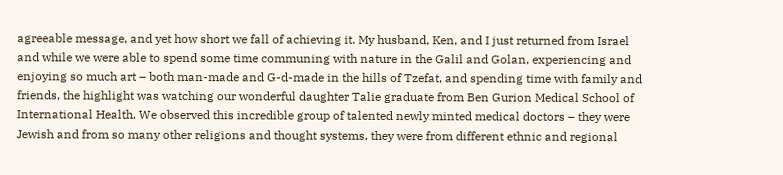agreeable message, and yet how short we fall of achieving it. My husband, Ken, and I just returned from Israel and while we were able to spend some time communing with nature in the Galil and Golan, experiencing and enjoying so much art – both man-made and G-d-made in the hills of Tzefat, and spending time with family and friends, the highlight was watching our wonderful daughter Talie graduate from Ben Gurion Medical School of International Health. We observed this incredible group of talented newly minted medical doctors – they were Jewish and from so many other religions and thought systems, they were from different ethnic and regional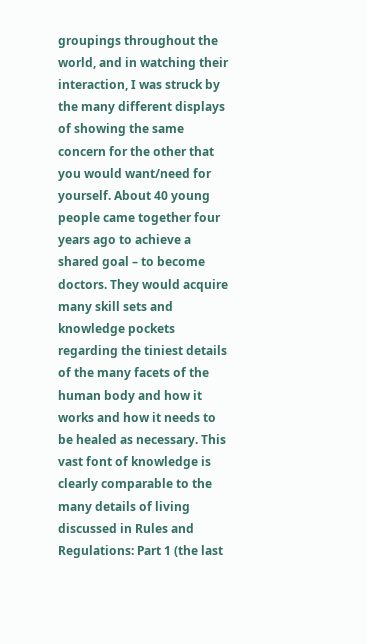groupings throughout the world, and in watching their interaction, I was struck by the many different displays of showing the same concern for the other that you would want/need for yourself. About 40 young people came together four years ago to achieve a shared goal – to become doctors. They would acquire many skill sets and knowledge pockets regarding the tiniest details of the many facets of the human body and how it works and how it needs to be healed as necessary. This vast font of knowledge is clearly comparable to the many details of living discussed in Rules and Regulations: Part 1 (the last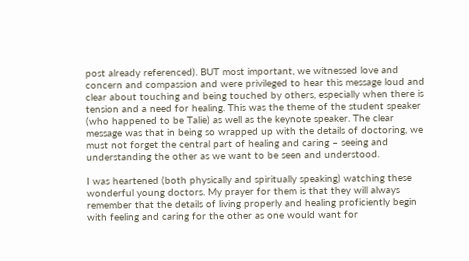post already referenced). BUT most important, we witnessed love and concern and compassion and were privileged to hear this message loud and clear about touching and being touched by others, especially when there is tension and a need for healing. This was the theme of the student speaker (who happened to be Talie) as well as the keynote speaker. The clear message was that in being so wrapped up with the details of doctoring, we must not forget the central part of healing and caring – seeing and understanding the other as we want to be seen and understood.

I was heartened (both physically and spiritually speaking) watching these wonderful young doctors. My prayer for them is that they will always remember that the details of living properly and healing proficiently begin with feeling and caring for the other as one would want for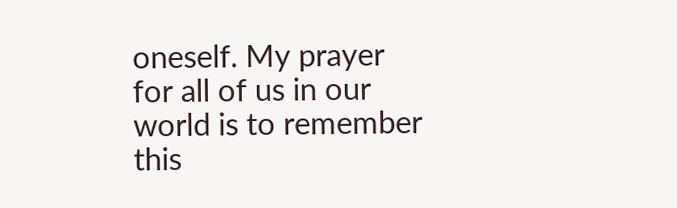oneself. My prayer for all of us in our world is to remember this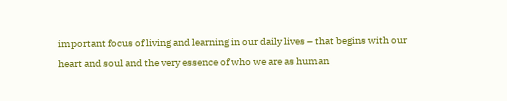important focus of living and learning in our daily lives – that begins with our heart and soul and the very essence of who we are as human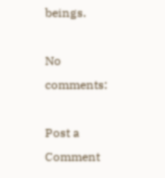beings.

No comments:

Post a Comment